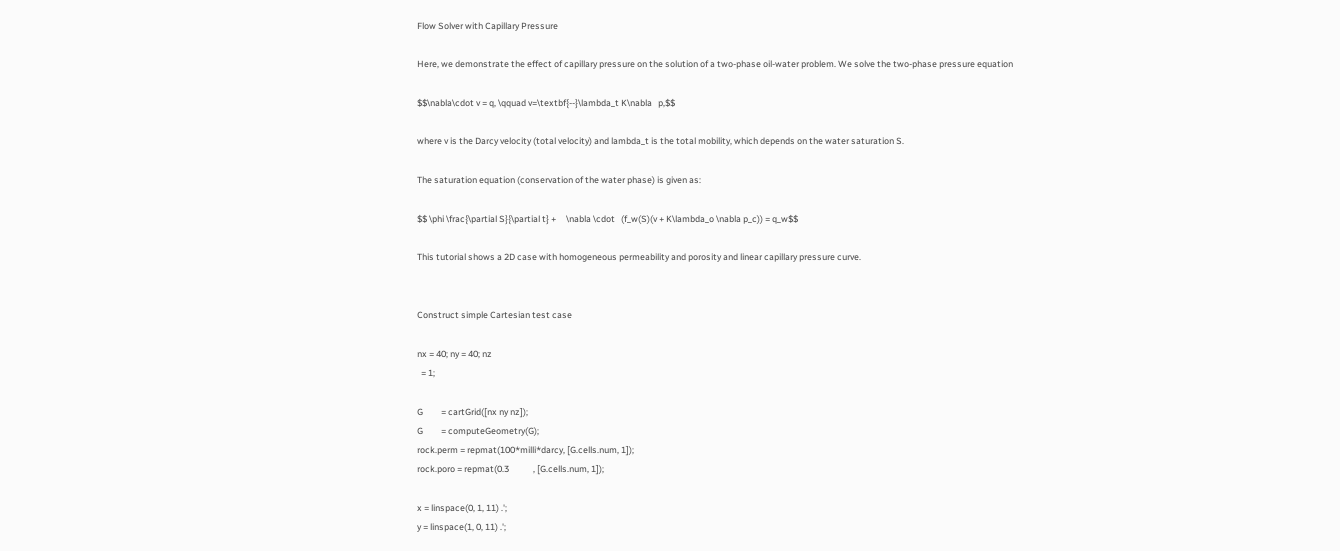Flow Solver with Capillary Pressure

Here, we demonstrate the effect of capillary pressure on the solution of a two-phase oil-water problem. We solve the two-phase pressure equation

$$\nabla\cdot v = q, \qquad v=\textbf{--}\lambda_t K\nabla   p,$$

where v is the Darcy velocity (total velocity) and lambda_t is the total mobility, which depends on the water saturation S.

The saturation equation (conservation of the water phase) is given as:

$$ \phi \frac{\partial S}{\partial t} +     \nabla \cdot   (f_w(S)(v + K\lambda_o \nabla p_c)) = q_w$$

This tutorial shows a 2D case with homogeneous permeability and porosity and linear capillary pressure curve.


Construct simple Cartesian test case

nx = 40; ny = 40; nz
  = 1;

G         = cartGrid([nx ny nz]);
G         = computeGeometry(G);
rock.perm = repmat(100*milli*darcy, [G.cells.num, 1]);
rock.poro = repmat(0.3            , [G.cells.num, 1]);

x = linspace(0, 1, 11) .';
y = linspace(1, 0, 11) .';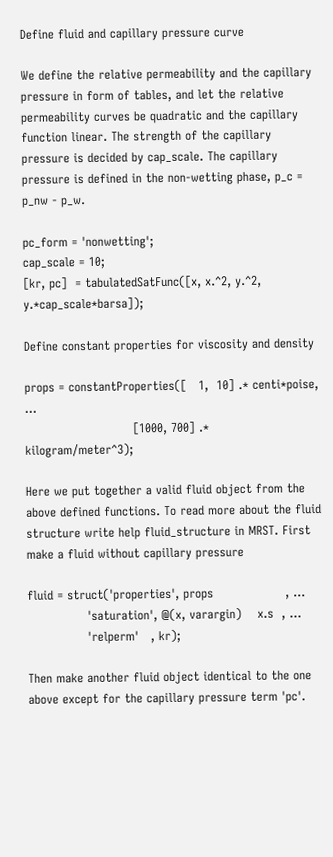Define fluid and capillary pressure curve

We define the relative permeability and the capillary pressure in form of tables, and let the relative permeability curves be quadratic and the capillary function linear. The strength of the capillary pressure is decided by cap_scale. The capillary pressure is defined in the non-wetting phase, p_c = p_nw - p_w.

pc_form = 'nonwetting';
cap_scale = 10;
[kr, pc]  = tabulatedSatFunc([x, x.^2, y.^2, y.*cap_scale*barsa]);

Define constant properties for viscosity and density

props = constantProperties([   1,  10] .* centi*poise, ...
                           [1000, 700] .* kilogram/meter^3);

Here we put together a valid fluid object from the above defined functions. To read more about the fluid structure write help fluid_structure in MRST. First make a fluid without capillary pressure

fluid = struct('properties', props                  , ...
               'saturation', @(x, varargin)    x.s  , ...
               'relperm'   , kr);

Then make another fluid object identical to the one above except for the capillary pressure term 'pc'.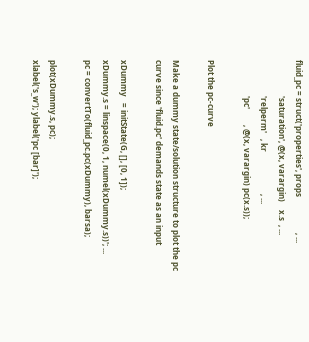fluid_pc = struct('properties', props                  , ...
                  'saturation', @(x, varargin)    x.s  , ...
                  'relperm'   , kr                     , ...
                  'pc'        , @(x, varargin) pc(x.s));

Plot the pc-curve

Make a dummy state/solution structure to plot the pc curve since 'fluid.pc' demands state as an input

xDummy   = initState(G, [], [0, 1]);
xDummy.s = linspace(0, 1, numel(xDummy.s))'; ...
pc = convertTo(fluid_pc.pc(xDummy), barsa);

plot(xDummy.s, pc);
xlabel('s_w'); ylabel('pc [bar]');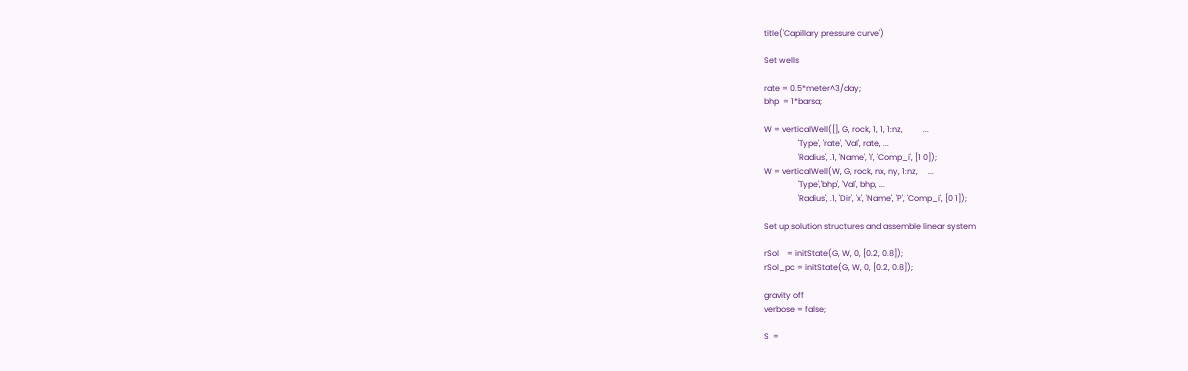title('Capillary pressure curve')

Set wells

rate = 0.5*meter^3/day;
bhp  = 1*barsa;

W = verticalWell([], G, rock, 1, 1, 1:nz,          ...
                 'Type', 'rate', 'Val', rate, ...
                 'Radius', .1, 'Name', 'I', 'Comp_i', [1 0]);
W = verticalWell(W, G, rock, nx, ny, 1:nz,     ...
                 'Type','bhp', 'Val', bhp, ...
                 'Radius', .1, 'Dir', 'x', 'Name', 'P', 'Comp_i', [0 1]);

Set up solution structures and assemble linear system

rSol    = initState(G, W, 0, [0.2, 0.8]);
rSol_pc = initState(G, W, 0, [0.2, 0.8]);

gravity off
verbose = false;

S  =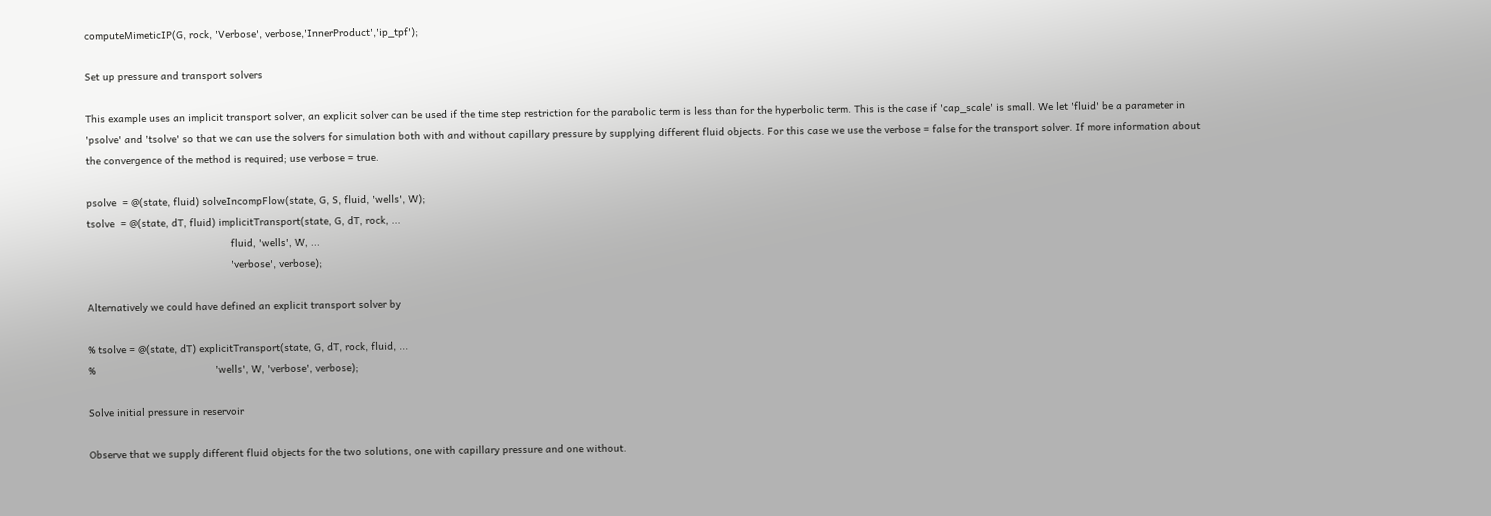computeMimeticIP(G, rock, 'Verbose', verbose,'InnerProduct','ip_tpf');

Set up pressure and transport solvers

This example uses an implicit transport solver, an explicit solver can be used if the time step restriction for the parabolic term is less than for the hyperbolic term. This is the case if 'cap_scale' is small. We let 'fluid' be a parameter in 'psolve' and 'tsolve' so that we can use the solvers for simulation both with and without capillary pressure by supplying different fluid objects. For this case we use the verbose = false for the transport solver. If more information about the convergence of the method is required; use verbose = true.

psolve  = @(state, fluid) solveIncompFlow(state, G, S, fluid, 'wells', W);
tsolve  = @(state, dT, fluid) implicitTransport(state, G, dT, rock, ...
                                                fluid, 'wells', W, ...
                                                'verbose', verbose);

Alternatively we could have defined an explicit transport solver by

% tsolve = @(state, dT) explicitTransport(state, G, dT, rock, fluid, ...
%                                        'wells', W, 'verbose', verbose);

Solve initial pressure in reservoir

Observe that we supply different fluid objects for the two solutions, one with capillary pressure and one without.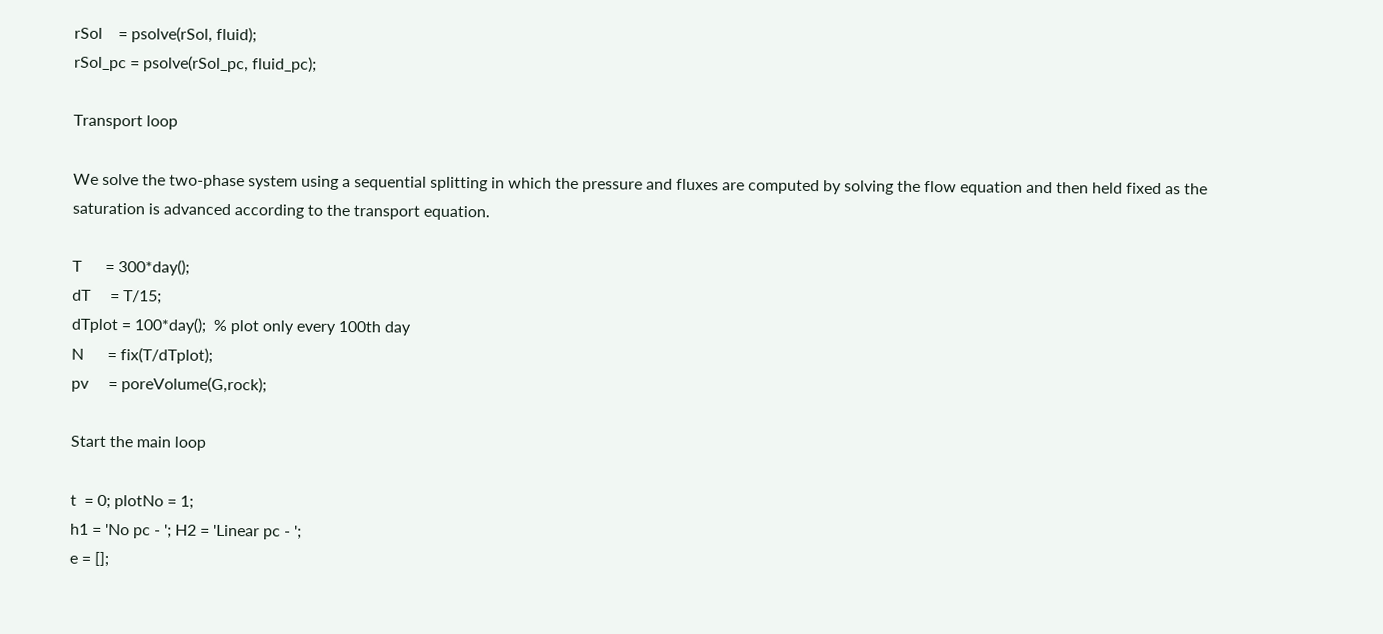rSol    = psolve(rSol, fluid);
rSol_pc = psolve(rSol_pc, fluid_pc);

Transport loop

We solve the two-phase system using a sequential splitting in which the pressure and fluxes are computed by solving the flow equation and then held fixed as the saturation is advanced according to the transport equation.

T      = 300*day();
dT     = T/15;
dTplot = 100*day();  % plot only every 100th day
N      = fix(T/dTplot);
pv     = poreVolume(G,rock);

Start the main loop

t  = 0; plotNo = 1;
h1 = 'No pc - '; H2 = 'Linear pc - ';
e = [];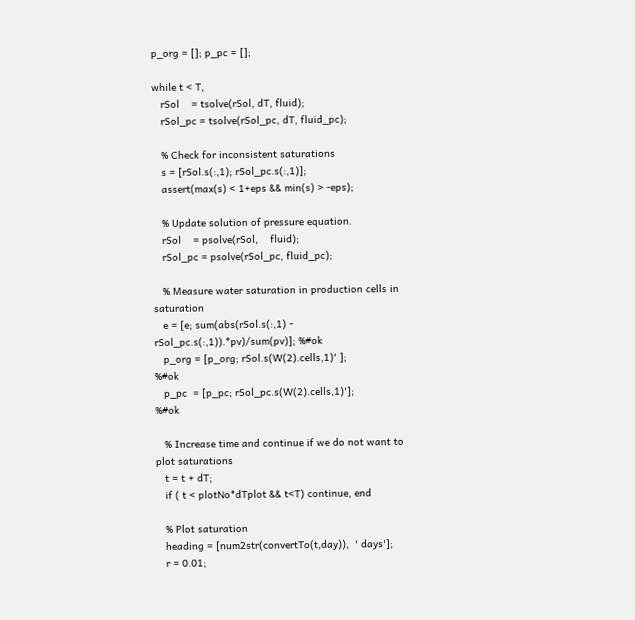p_org = []; p_pc = [];

while t < T,
   rSol    = tsolve(rSol, dT, fluid);
   rSol_pc = tsolve(rSol_pc, dT, fluid_pc);

   % Check for inconsistent saturations
   s = [rSol.s(:,1); rSol_pc.s(:,1)];
   assert(max(s) < 1+eps && min(s) > -eps);

   % Update solution of pressure equation.
   rSol    = psolve(rSol,    fluid);
   rSol_pc = psolve(rSol_pc, fluid_pc);

   % Measure water saturation in production cells in saturation
   e = [e; sum(abs(rSol.s(:,1) - rSol_pc.s(:,1)).*pv)/sum(pv)]; %#ok
   p_org = [p_org; rSol.s(W(2).cells,1)' ];                 %#ok
   p_pc  = [p_pc; rSol_pc.s(W(2).cells,1)'];                 %#ok

   % Increase time and continue if we do not want to plot saturations
   t = t + dT;
   if ( t < plotNo*dTplot && t<T) continue, end

   % Plot saturation
   heading = [num2str(convertTo(t,day)),  ' days'];
   r = 0.01;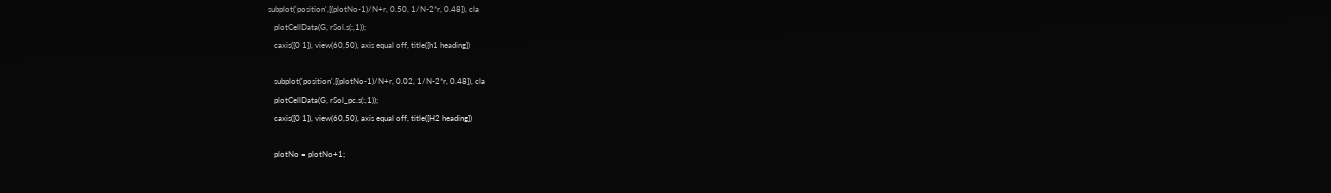subplot('position',[(plotNo-1)/N+r, 0.50, 1/N-2*r, 0.48]), cla
   plotCellData(G, rSol.s(:,1));
   caxis([0 1]), view(60,50), axis equal off, title([h1 heading])

   subplot('position',[(plotNo-1)/N+r, 0.02, 1/N-2*r, 0.48]), cla
   plotCellData(G, rSol_pc.s(:,1));
   caxis([0 1]), view(60,50), axis equal off, title([H2 heading])

   plotNo = plotNo+1;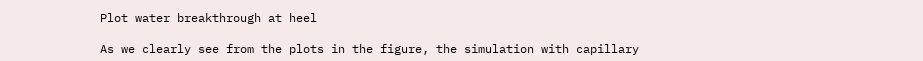Plot water breakthrough at heel

As we clearly see from the plots in the figure, the simulation with capillary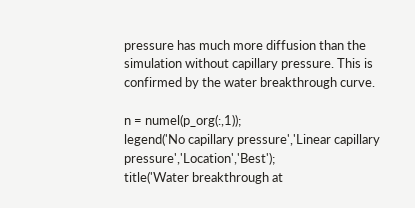pressure has much more diffusion than the simulation without capillary pressure. This is confirmed by the water breakthrough curve.

n = numel(p_org(:,1));
legend('No capillary pressure','Linear capillary pressure','Location','Best');
title('Water breakthrough at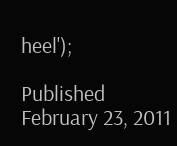heel');

Published February 23, 2011